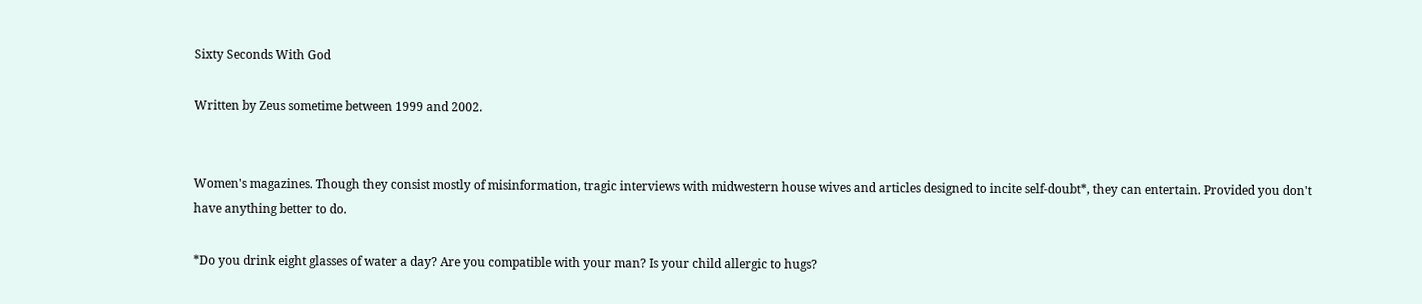Sixty Seconds With God

Written by Zeus sometime between 1999 and 2002.


Women's magazines. Though they consist mostly of misinformation, tragic interviews with midwestern house wives and articles designed to incite self-doubt*, they can entertain. Provided you don't have anything better to do.

*Do you drink eight glasses of water a day? Are you compatible with your man? Is your child allergic to hugs?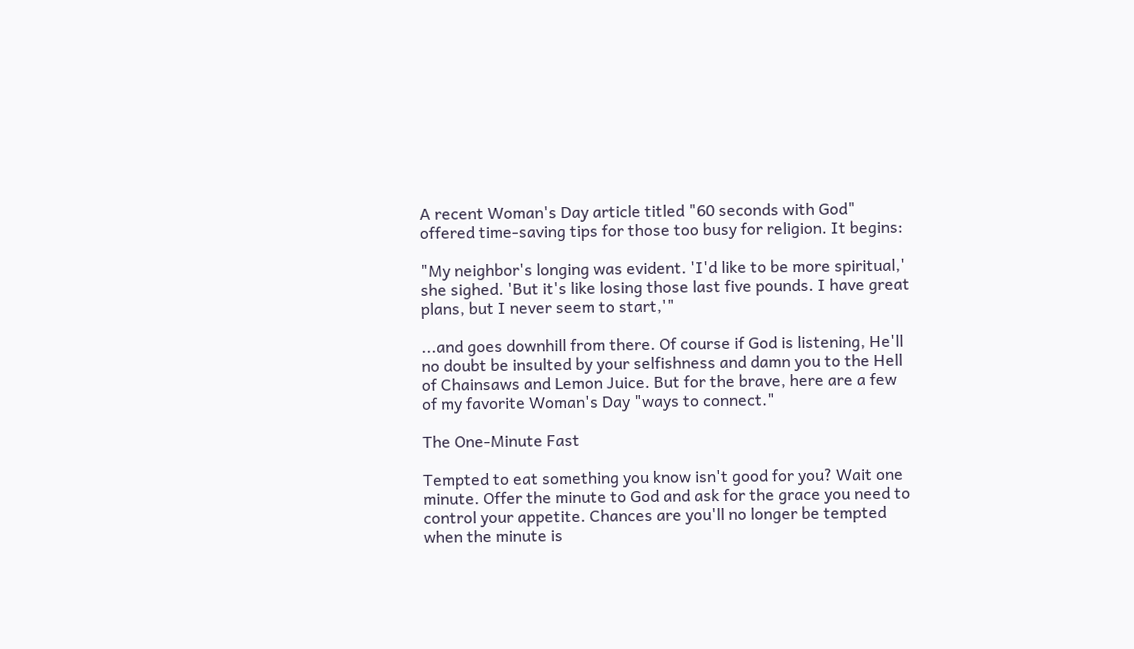A recent Woman's Day article titled "60 seconds with God" offered time-saving tips for those too busy for religion. It begins:

"My neighbor's longing was evident. 'I'd like to be more spiritual,' she sighed. 'But it's like losing those last five pounds. I have great plans, but I never seem to start,'"

...and goes downhill from there. Of course if God is listening, He'll no doubt be insulted by your selfishness and damn you to the Hell of Chainsaws and Lemon Juice. But for the brave, here are a few of my favorite Woman's Day "ways to connect."

The One-Minute Fast

Tempted to eat something you know isn't good for you? Wait one minute. Offer the minute to God and ask for the grace you need to control your appetite. Chances are you'll no longer be tempted when the minute is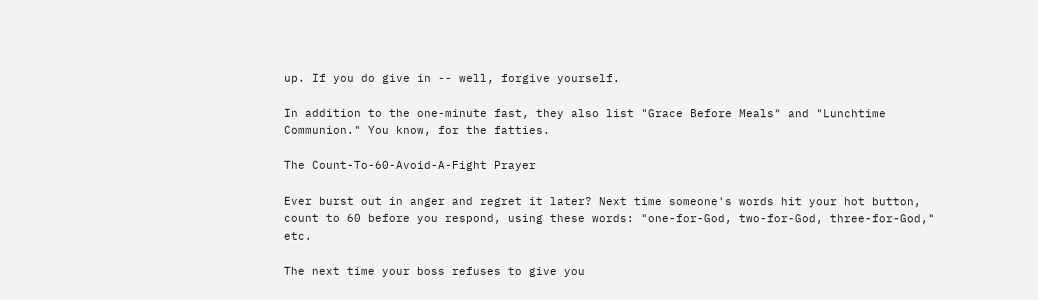up. If you do give in -- well, forgive yourself.

In addition to the one-minute fast, they also list "Grace Before Meals" and "Lunchtime Communion." You know, for the fatties.

The Count-To-60-Avoid-A-Fight Prayer

Ever burst out in anger and regret it later? Next time someone's words hit your hot button, count to 60 before you respond, using these words: "one-for-God, two-for-God, three-for-God," etc.

The next time your boss refuses to give you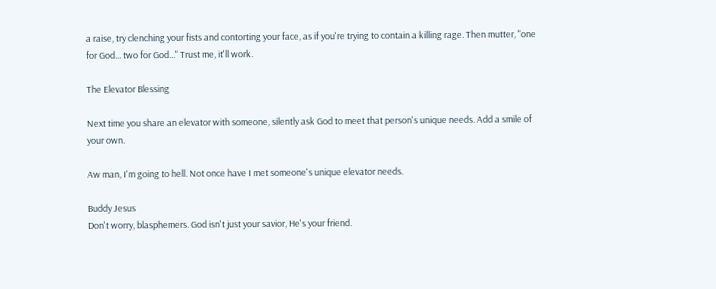a raise, try clenching your fists and contorting your face, as if you're trying to contain a killing rage. Then mutter, "one for God... two for God..." Trust me, it'll work.

The Elevator Blessing

Next time you share an elevator with someone, silently ask God to meet that person's unique needs. Add a smile of your own.

Aw man, I'm going to hell. Not once have I met someone's unique elevator needs.

Buddy Jesus
Don't worry, blasphemers. God isn't just your savior, He's your friend.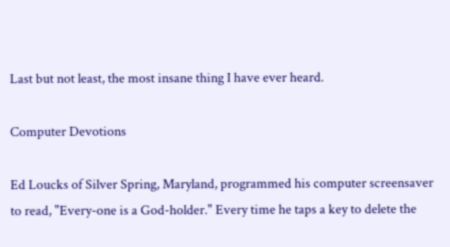Last but not least, the most insane thing I have ever heard.

Computer Devotions

Ed Loucks of Silver Spring, Maryland, programmed his computer screensaver to read, "Every-one is a God-holder." Every time he taps a key to delete the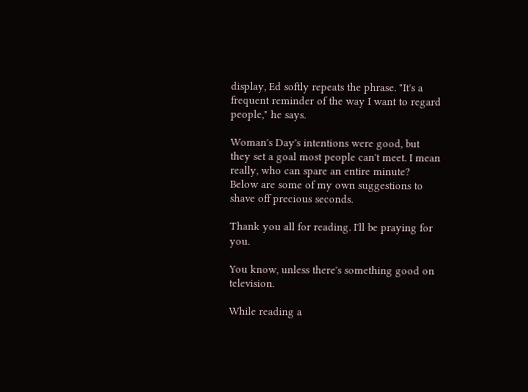display, Ed softly repeats the phrase. "It's a frequent reminder of the way I want to regard people," he says.

Woman's Day's intentions were good, but they set a goal most people can't meet. I mean really, who can spare an entire minute? Below are some of my own suggestions to shave off precious seconds.

Thank you all for reading. I'll be praying for you.

You know, unless there's something good on television.

While reading a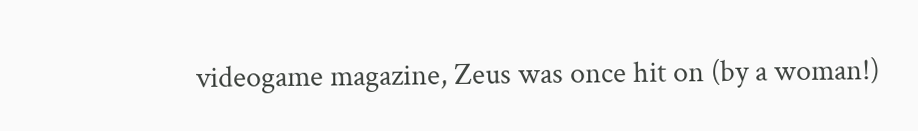videogame magazine, Zeus was once hit on (by a woman!)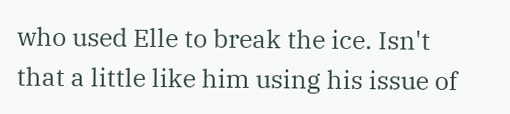who used Elle to break the ice. Isn't that a little like him using his issue of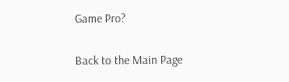Game Pro?

Back to the Main Page